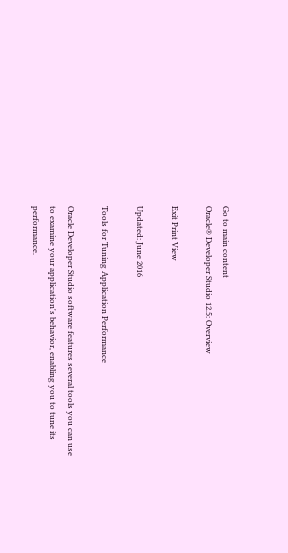Go to main content
Oracle® Developer Studio 12.5: Overview

Exit Print View

Updated: June 2016

Tools for Tuning Application Performance

Oracle Developer Studio software features several tools you can use to examine your application's behavior, enabling you to tune its performance.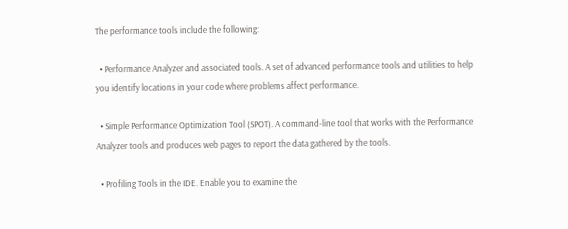The performance tools include the following:

  • Performance Analyzer and associated tools. A set of advanced performance tools and utilities to help you identify locations in your code where problems affect performance.

  • Simple Performance Optimization Tool (SPOT). A command-line tool that works with the Performance Analyzer tools and produces web pages to report the data gathered by the tools.

  • Profiling Tools in the IDE. Enable you to examine the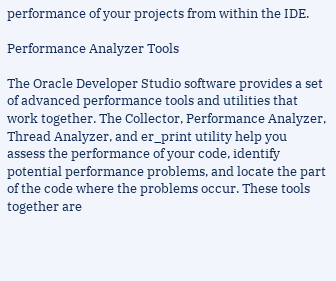performance of your projects from within the IDE.

Performance Analyzer Tools

The Oracle Developer Studio software provides a set of advanced performance tools and utilities that work together. The Collector, Performance Analyzer, Thread Analyzer, and er_print utility help you assess the performance of your code, identify potential performance problems, and locate the part of the code where the problems occur. These tools together are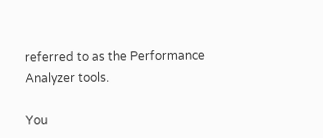referred to as the Performance Analyzer tools.

You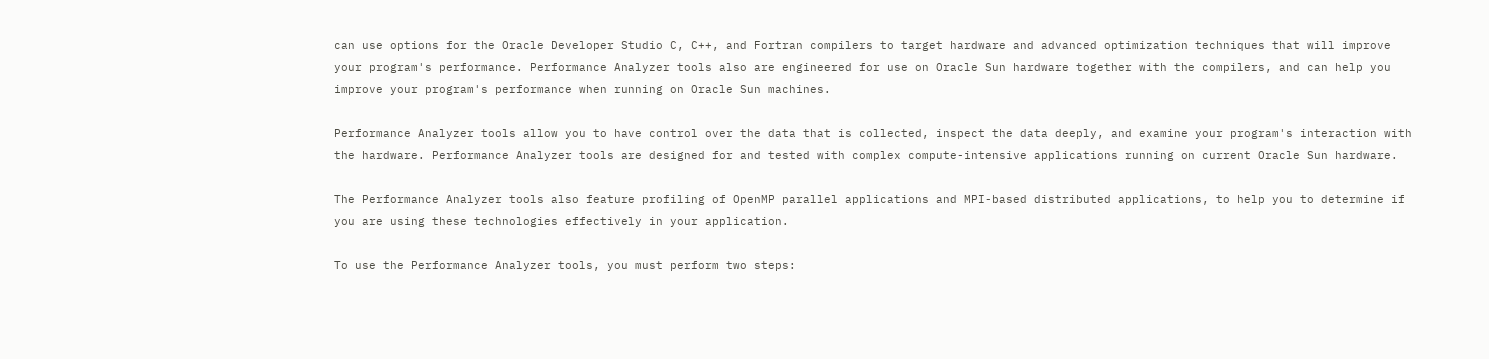can use options for the Oracle Developer Studio C, C++, and Fortran compilers to target hardware and advanced optimization techniques that will improve your program's performance. Performance Analyzer tools also are engineered for use on Oracle Sun hardware together with the compilers, and can help you improve your program's performance when running on Oracle Sun machines.

Performance Analyzer tools allow you to have control over the data that is collected, inspect the data deeply, and examine your program's interaction with the hardware. Performance Analyzer tools are designed for and tested with complex compute-intensive applications running on current Oracle Sun hardware.

The Performance Analyzer tools also feature profiling of OpenMP parallel applications and MPI-based distributed applications, to help you to determine if you are using these technologies effectively in your application.

To use the Performance Analyzer tools, you must perform two steps: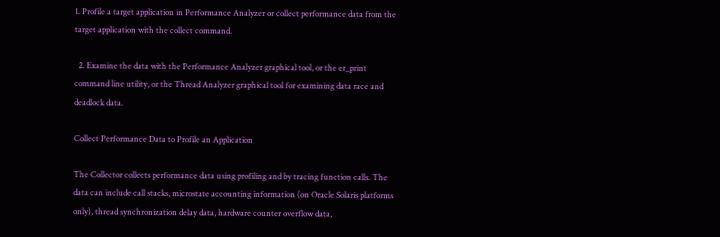1. Profile a target application in Performance Analyzer or collect performance data from the target application with the collect command.

  2. Examine the data with the Performance Analyzer graphical tool, or the er_print command line utility, or the Thread Analyzer graphical tool for examining data race and deadlock data.

Collect Performance Data to Profile an Application

The Collector collects performance data using profiling and by tracing function calls. The data can include call stacks, microstate accounting information (on Oracle Solaris platforms only), thread synchronization delay data, hardware counter overflow data,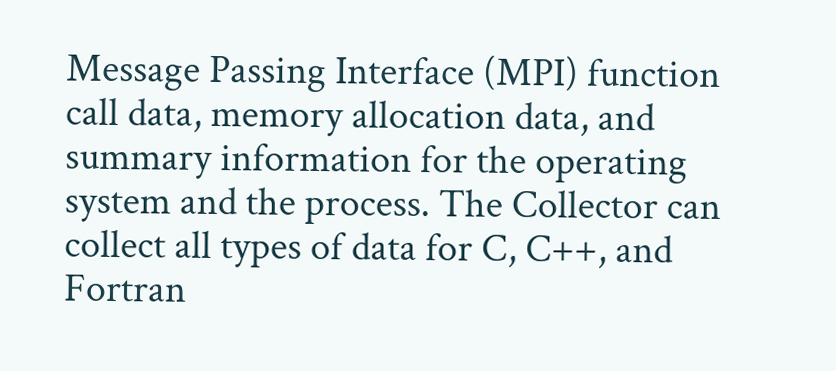Message Passing Interface (MPI) function call data, memory allocation data, and summary information for the operating system and the process. The Collector can collect all types of data for C, C++, and Fortran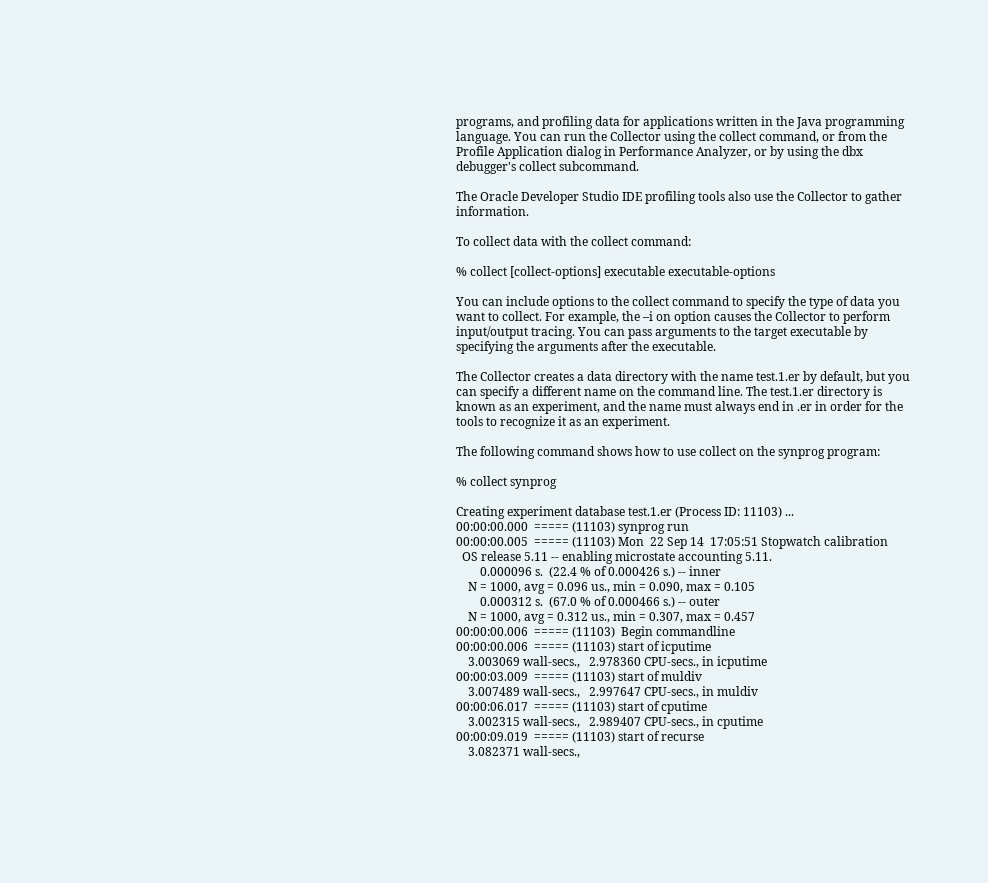programs, and profiling data for applications written in the Java programming language. You can run the Collector using the collect command, or from the Profile Application dialog in Performance Analyzer, or by using the dbx debugger's collect subcommand.

The Oracle Developer Studio IDE profiling tools also use the Collector to gather information.

To collect data with the collect command:

% collect [collect-options] executable executable-options

You can include options to the collect command to specify the type of data you want to collect. For example, the –i on option causes the Collector to perform input/output tracing. You can pass arguments to the target executable by specifying the arguments after the executable.

The Collector creates a data directory with the name test.1.er by default, but you can specify a different name on the command line. The test.1.er directory is known as an experiment, and the name must always end in .er in order for the tools to recognize it as an experiment.

The following command shows how to use collect on the synprog program:

% collect synprog

Creating experiment database test.1.er (Process ID: 11103) ...
00:00:00.000  ===== (11103) synprog run
00:00:00.005  ===== (11103) Mon  22 Sep 14  17:05:51 Stopwatch calibration
  OS release 5.11 -- enabling microstate accounting 5.11.
        0.000096 s.  (22.4 % of 0.000426 s.) -- inner
    N = 1000, avg = 0.096 us., min = 0.090, max = 0.105
        0.000312 s.  (67.0 % of 0.000466 s.) -- outer
    N = 1000, avg = 0.312 us., min = 0.307, max = 0.457
00:00:00.006  ===== (11103)  Begin commandline
00:00:00.006  ===== (11103) start of icputime
    3.003069 wall-secs.,   2.978360 CPU-secs., in icputime
00:00:03.009  ===== (11103) start of muldiv
    3.007489 wall-secs.,   2.997647 CPU-secs., in muldiv
00:00:06.017  ===== (11103) start of cputime
    3.002315 wall-secs.,   2.989407 CPU-secs., in cputime
00:00:09.019  ===== (11103) start of recurse
    3.082371 wall-secs.,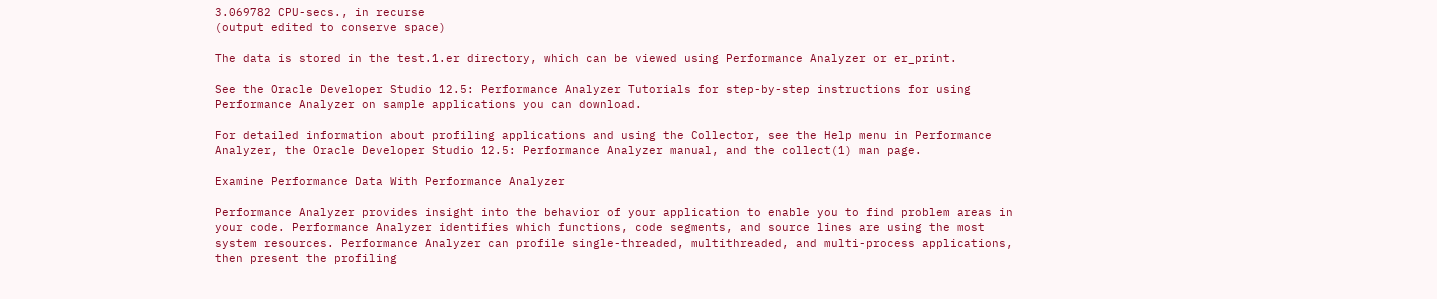3.069782 CPU-secs., in recurse
(output edited to conserve space)

The data is stored in the test.1.er directory, which can be viewed using Performance Analyzer or er_print.

See the Oracle Developer Studio 12.5: Performance Analyzer Tutorials for step-by-step instructions for using Performance Analyzer on sample applications you can download.

For detailed information about profiling applications and using the Collector, see the Help menu in Performance Analyzer, the Oracle Developer Studio 12.5: Performance Analyzer manual, and the collect(1) man page.

Examine Performance Data With Performance Analyzer

Performance Analyzer provides insight into the behavior of your application to enable you to find problem areas in your code. Performance Analyzer identifies which functions, code segments, and source lines are using the most system resources. Performance Analyzer can profile single-threaded, multithreaded, and multi-process applications, then present the profiling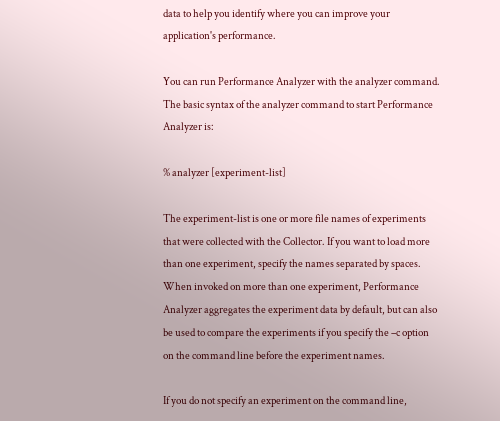data to help you identify where you can improve your application's performance.

You can run Performance Analyzer with the analyzer command. The basic syntax of the analyzer command to start Performance Analyzer is:

% analyzer [experiment-list]

The experiment-list is one or more file names of experiments that were collected with the Collector. If you want to load more than one experiment, specify the names separated by spaces. When invoked on more than one experiment, Performance Analyzer aggregates the experiment data by default, but can also be used to compare the experiments if you specify the –c option on the command line before the experiment names.

If you do not specify an experiment on the command line,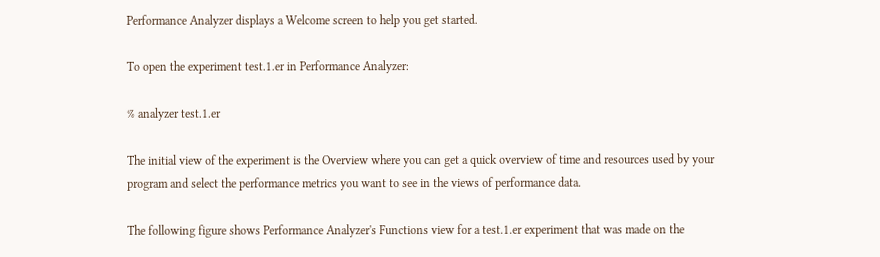Performance Analyzer displays a Welcome screen to help you get started.

To open the experiment test.1.er in Performance Analyzer:

% analyzer test.1.er

The initial view of the experiment is the Overview where you can get a quick overview of time and resources used by your program and select the performance metrics you want to see in the views of performance data.

The following figure shows Performance Analyzer's Functions view for a test.1.er experiment that was made on the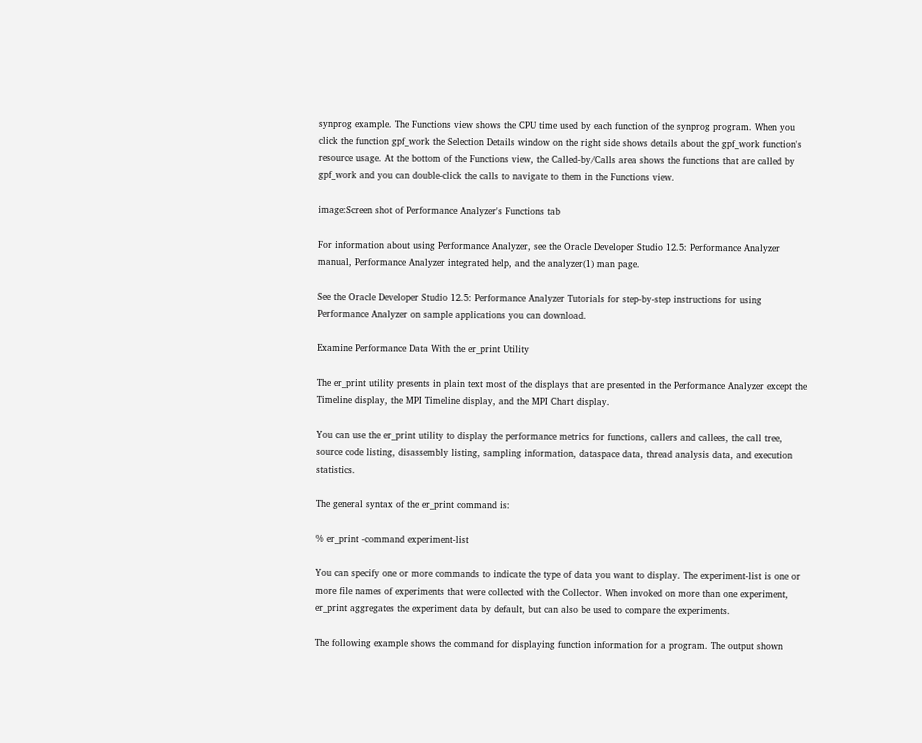synprog example. The Functions view shows the CPU time used by each function of the synprog program. When you click the function gpf_work the Selection Details window on the right side shows details about the gpf_work function's resource usage. At the bottom of the Functions view, the Called-by/Calls area shows the functions that are called by gpf_work and you can double-click the calls to navigate to them in the Functions view.

image:Screen shot of Performance Analyzer's Functions tab

For information about using Performance Analyzer, see the Oracle Developer Studio 12.5: Performance Analyzer manual, Performance Analyzer integrated help, and the analyzer(1) man page.

See the Oracle Developer Studio 12.5: Performance Analyzer Tutorials for step-by-step instructions for using Performance Analyzer on sample applications you can download.

Examine Performance Data With the er_print Utility

The er_print utility presents in plain text most of the displays that are presented in the Performance Analyzer except the Timeline display, the MPI Timeline display, and the MPI Chart display.

You can use the er_print utility to display the performance metrics for functions, callers and callees, the call tree, source code listing, disassembly listing, sampling information, dataspace data, thread analysis data, and execution statistics.

The general syntax of the er_print command is:

% er_print -command experiment-list

You can specify one or more commands to indicate the type of data you want to display. The experiment-list is one or more file names of experiments that were collected with the Collector. When invoked on more than one experiment, er_print aggregates the experiment data by default, but can also be used to compare the experiments.

The following example shows the command for displaying function information for a program. The output shown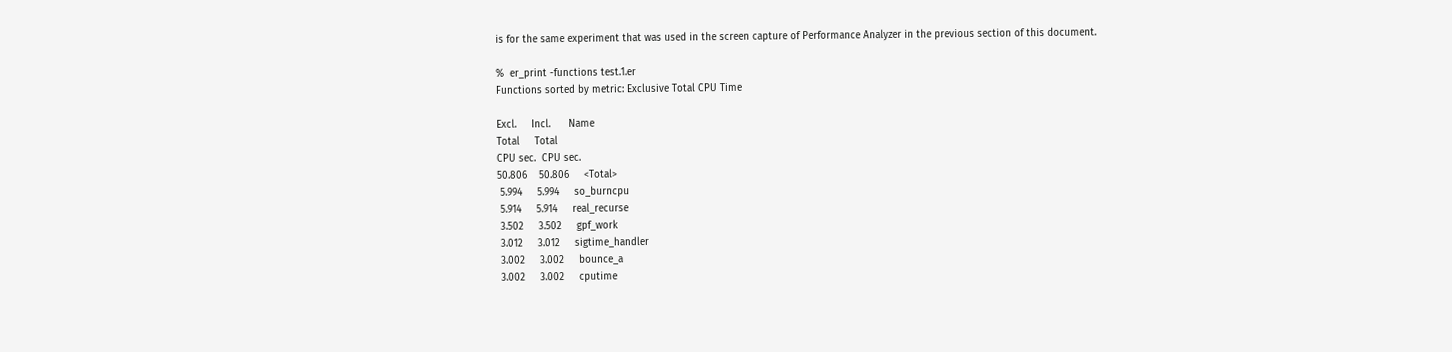is for the same experiment that was used in the screen capture of Performance Analyzer in the previous section of this document.

%  er_print -functions test.1.er
Functions sorted by metric: Exclusive Total CPU Time

Excl.     Incl.      Name
Total     Total
CPU sec.  CPU sec.
50.806    50.806     <Total>
 5.994     5.994     so_burncpu
 5.914     5.914     real_recurse
 3.502     3.502     gpf_work
 3.012     3.012     sigtime_handler
 3.002     3.002     bounce_a
 3.002     3.002     cputime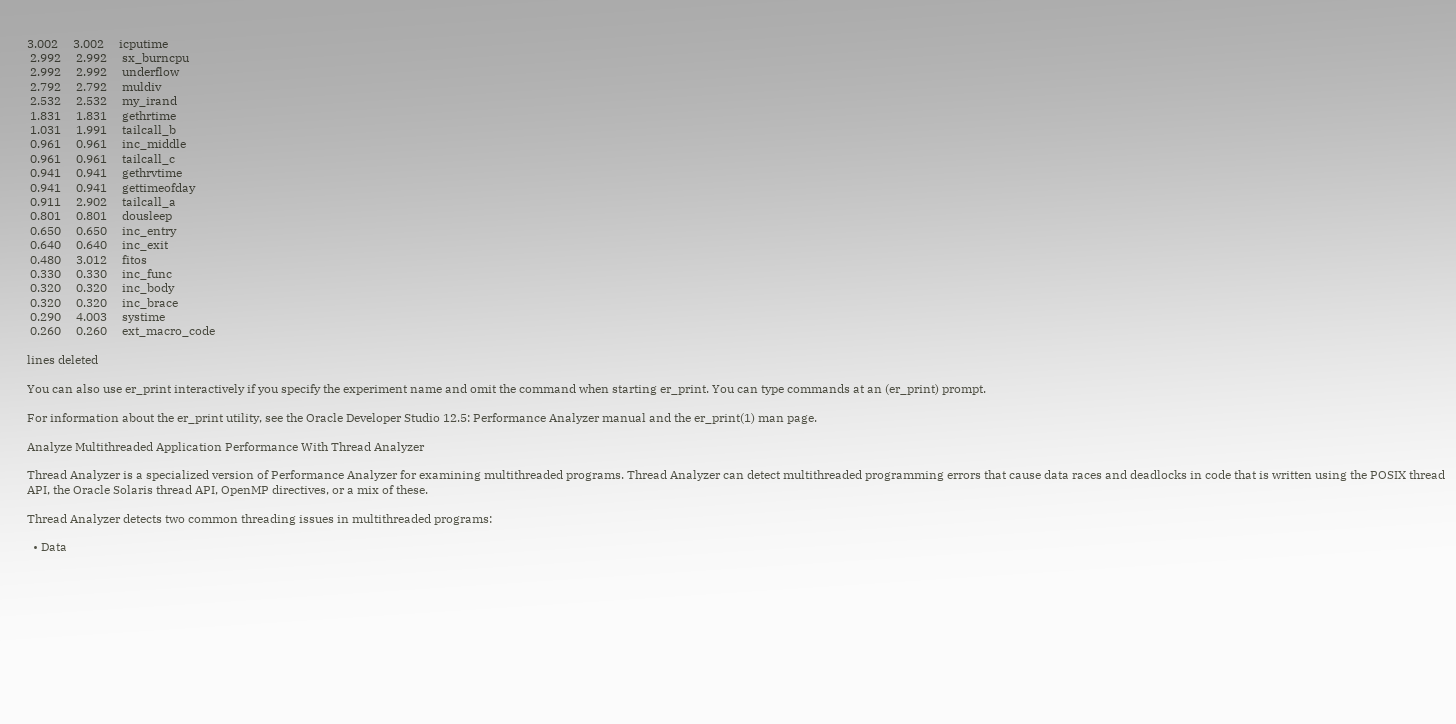3.002     3.002     icputime
 2.992     2.992     sx_burncpu
 2.992     2.992     underflow
 2.792     2.792     muldiv
 2.532     2.532     my_irand
 1.831     1.831     gethrtime
 1.031     1.991     tailcall_b
 0.961     0.961     inc_middle
 0.961     0.961     tailcall_c
 0.941     0.941     gethrvtime
 0.941     0.941     gettimeofday
 0.911     2.902     tailcall_a
 0.801     0.801     dousleep
 0.650     0.650     inc_entry
 0.640     0.640     inc_exit
 0.480     3.012     fitos
 0.330     0.330     inc_func
 0.320     0.320     inc_body
 0.320     0.320     inc_brace
 0.290     4.003     systime
 0.260     0.260     ext_macro_code

lines deleted

You can also use er_print interactively if you specify the experiment name and omit the command when starting er_print. You can type commands at an (er_print) prompt.

For information about the er_print utility, see the Oracle Developer Studio 12.5: Performance Analyzer manual and the er_print(1) man page.

Analyze Multithreaded Application Performance With Thread Analyzer

Thread Analyzer is a specialized version of Performance Analyzer for examining multithreaded programs. Thread Analyzer can detect multithreaded programming errors that cause data races and deadlocks in code that is written using the POSIX thread API, the Oracle Solaris thread API, OpenMP directives, or a mix of these.

Thread Analyzer detects two common threading issues in multithreaded programs:

  • Data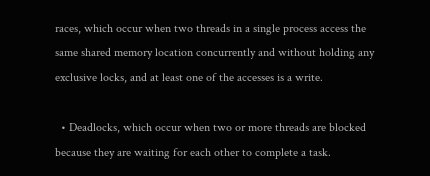races, which occur when two threads in a single process access the same shared memory location concurrently and without holding any exclusive locks, and at least one of the accesses is a write.

  • Deadlocks, which occur when two or more threads are blocked because they are waiting for each other to complete a task.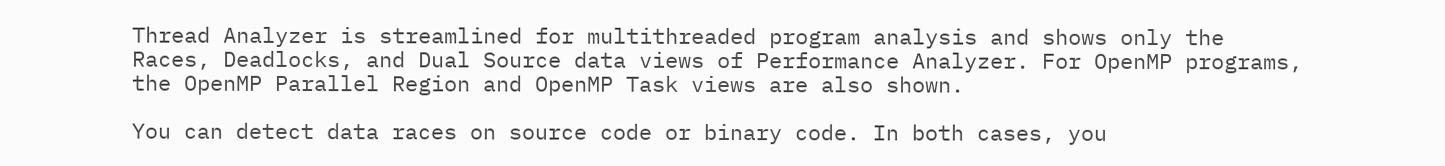Thread Analyzer is streamlined for multithreaded program analysis and shows only the Races, Deadlocks, and Dual Source data views of Performance Analyzer. For OpenMP programs, the OpenMP Parallel Region and OpenMP Task views are also shown.

You can detect data races on source code or binary code. In both cases, you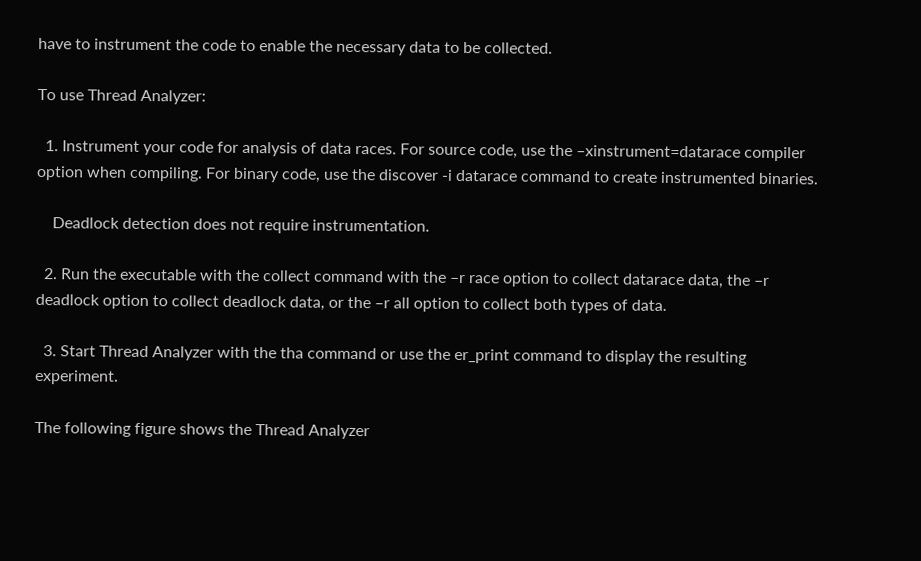have to instrument the code to enable the necessary data to be collected.

To use Thread Analyzer:

  1. Instrument your code for analysis of data races. For source code, use the –xinstrument=datarace compiler option when compiling. For binary code, use the discover -i datarace command to create instrumented binaries.

    Deadlock detection does not require instrumentation.

  2. Run the executable with the collect command with the –r race option to collect datarace data, the –r deadlock option to collect deadlock data, or the –r all option to collect both types of data.

  3. Start Thread Analyzer with the tha command or use the er_print command to display the resulting experiment.

The following figure shows the Thread Analyzer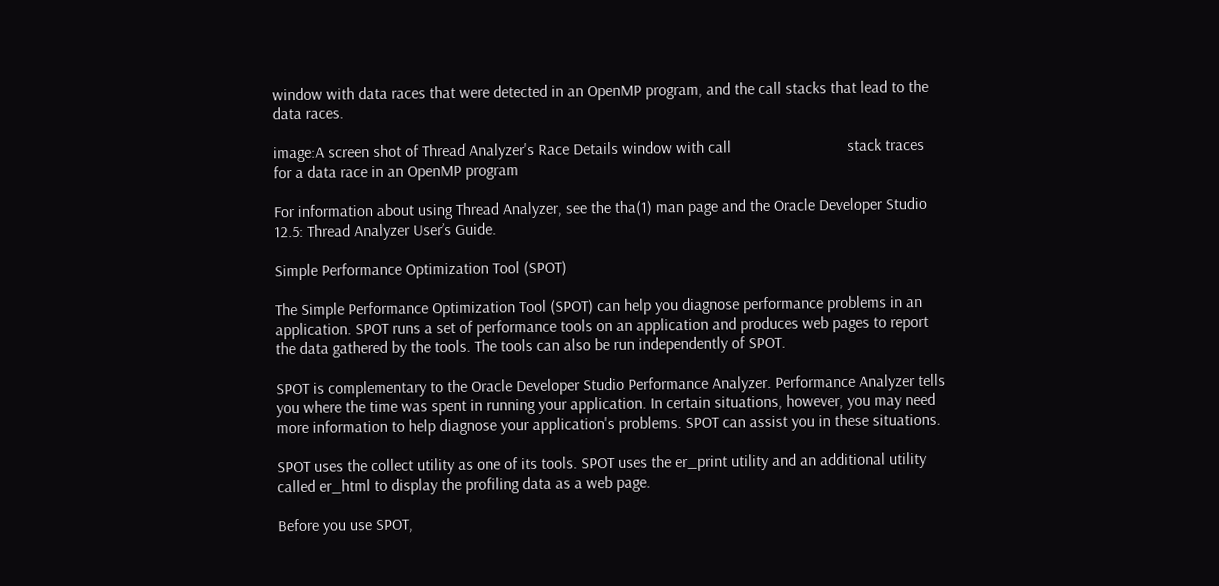window with data races that were detected in an OpenMP program, and the call stacks that lead to the data races.

image:A screen shot of Thread Analyzer's Race Details window with call                             stack traces for a data race in an OpenMP program

For information about using Thread Analyzer, see the tha(1) man page and the Oracle Developer Studio 12.5: Thread Analyzer User’s Guide.

Simple Performance Optimization Tool (SPOT)

The Simple Performance Optimization Tool (SPOT) can help you diagnose performance problems in an application. SPOT runs a set of performance tools on an application and produces web pages to report the data gathered by the tools. The tools can also be run independently of SPOT.

SPOT is complementary to the Oracle Developer Studio Performance Analyzer. Performance Analyzer tells you where the time was spent in running your application. In certain situations, however, you may need more information to help diagnose your application's problems. SPOT can assist you in these situations.

SPOT uses the collect utility as one of its tools. SPOT uses the er_print utility and an additional utility called er_html to display the profiling data as a web page.

Before you use SPOT,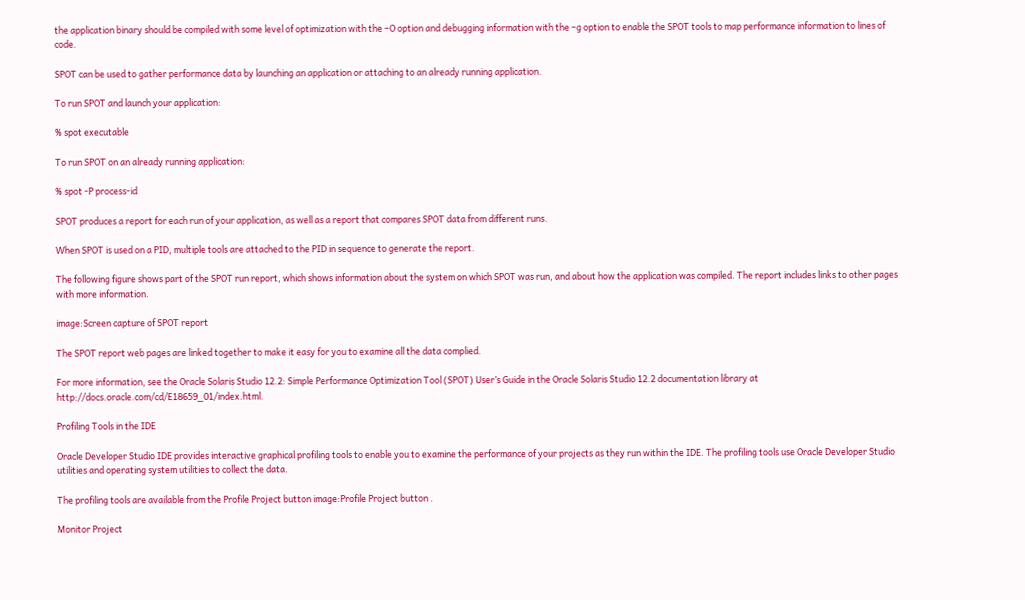the application binary should be compiled with some level of optimization with the –O option and debugging information with the –g option to enable the SPOT tools to map performance information to lines of code.

SPOT can be used to gather performance data by launching an application or attaching to an already running application.

To run SPOT and launch your application:

% spot executable

To run SPOT on an already running application:

% spot -P process-id

SPOT produces a report for each run of your application, as well as a report that compares SPOT data from different runs.

When SPOT is used on a PID, multiple tools are attached to the PID in sequence to generate the report.

The following figure shows part of the SPOT run report, which shows information about the system on which SPOT was run, and about how the application was compiled. The report includes links to other pages with more information.

image:Screen capture of SPOT report

The SPOT report web pages are linked together to make it easy for you to examine all the data complied.

For more information, see the Oracle Solaris Studio 12.2: Simple Performance Optimization Tool (SPOT) User’s Guide in the Oracle Solaris Studio 12.2 documentation library at http://docs.oracle.com/cd/E18659_01/index.html.

Profiling Tools in the IDE

Oracle Developer Studio IDE provides interactive graphical profiling tools to enable you to examine the performance of your projects as they run within the IDE. The profiling tools use Oracle Developer Studio utilities and operating system utilities to collect the data.

The profiling tools are available from the Profile Project button image:Profile Project button .

Monitor Project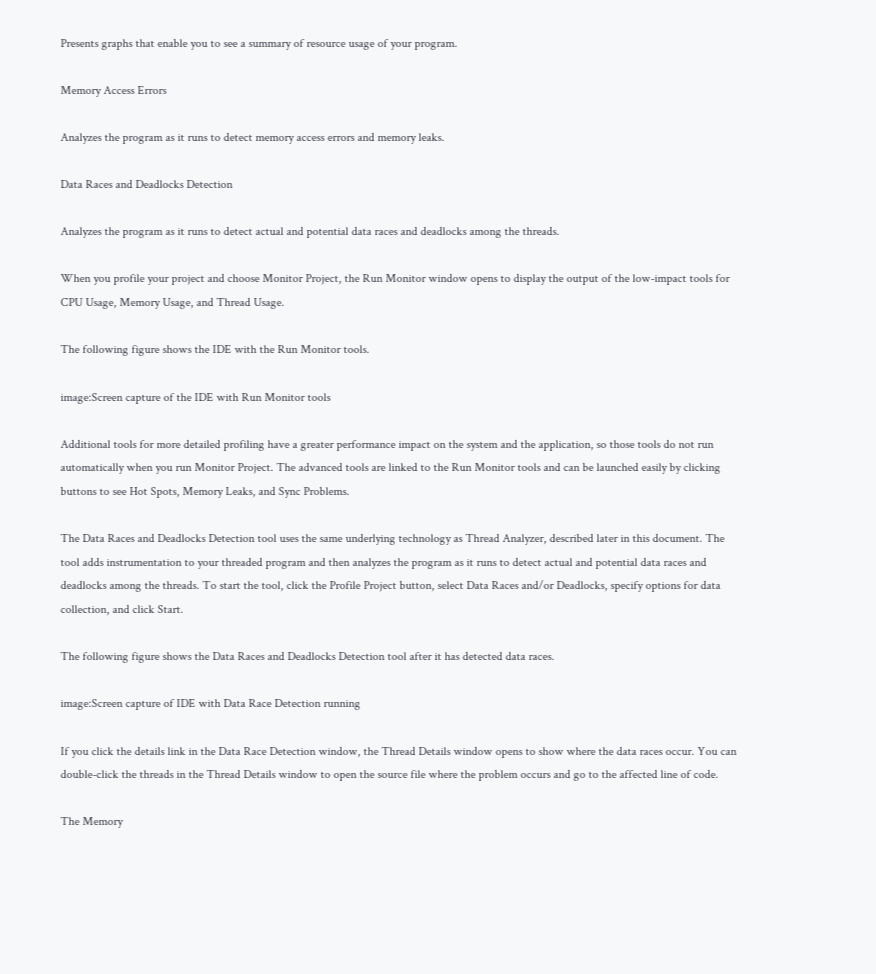Presents graphs that enable you to see a summary of resource usage of your program.

Memory Access Errors

Analyzes the program as it runs to detect memory access errors and memory leaks.

Data Races and Deadlocks Detection

Analyzes the program as it runs to detect actual and potential data races and deadlocks among the threads.

When you profile your project and choose Monitor Project, the Run Monitor window opens to display the output of the low-impact tools for CPU Usage, Memory Usage, and Thread Usage.

The following figure shows the IDE with the Run Monitor tools.

image:Screen capture of the IDE with Run Monitor tools

Additional tools for more detailed profiling have a greater performance impact on the system and the application, so those tools do not run automatically when you run Monitor Project. The advanced tools are linked to the Run Monitor tools and can be launched easily by clicking buttons to see Hot Spots, Memory Leaks, and Sync Problems.

The Data Races and Deadlocks Detection tool uses the same underlying technology as Thread Analyzer, described later in this document. The tool adds instrumentation to your threaded program and then analyzes the program as it runs to detect actual and potential data races and deadlocks among the threads. To start the tool, click the Profile Project button, select Data Races and/or Deadlocks, specify options for data collection, and click Start.

The following figure shows the Data Races and Deadlocks Detection tool after it has detected data races.

image:Screen capture of IDE with Data Race Detection running

If you click the details link in the Data Race Detection window, the Thread Details window opens to show where the data races occur. You can double-click the threads in the Thread Details window to open the source file where the problem occurs and go to the affected line of code.

The Memory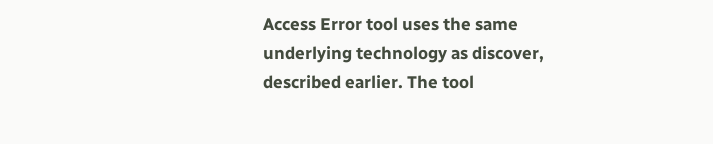Access Error tool uses the same underlying technology as discover, described earlier. The tool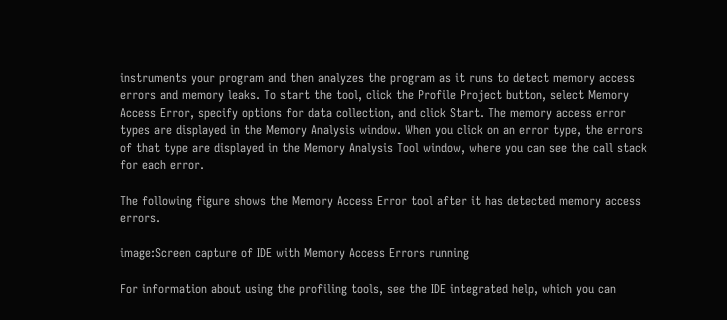instruments your program and then analyzes the program as it runs to detect memory access errors and memory leaks. To start the tool, click the Profile Project button, select Memory Access Error, specify options for data collection, and click Start. The memory access error types are displayed in the Memory Analysis window. When you click on an error type, the errors of that type are displayed in the Memory Analysis Tool window, where you can see the call stack for each error.

The following figure shows the Memory Access Error tool after it has detected memory access errors.

image:Screen capture of IDE with Memory Access Errors running

For information about using the profiling tools, see the IDE integrated help, which you can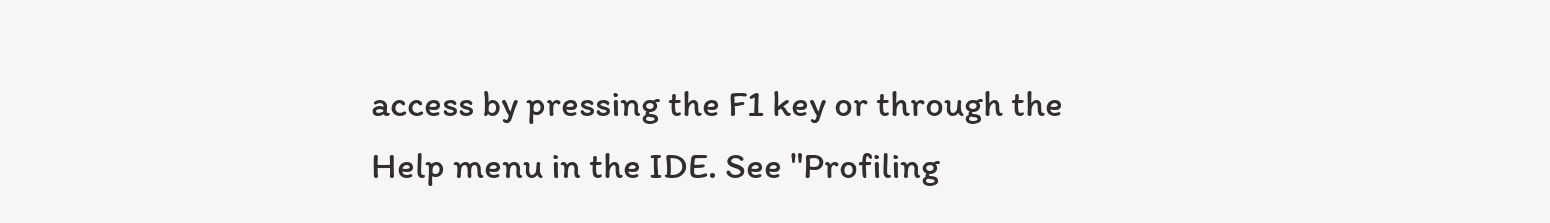access by pressing the F1 key or through the Help menu in the IDE. See "Profiling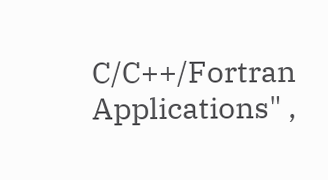C/C++/Fortran Applications" ,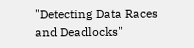"Detecting Data Races and Deadlocks"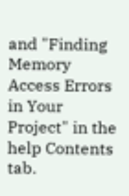and "Finding Memory Access Errors in Your Project" in the help Contents tab.